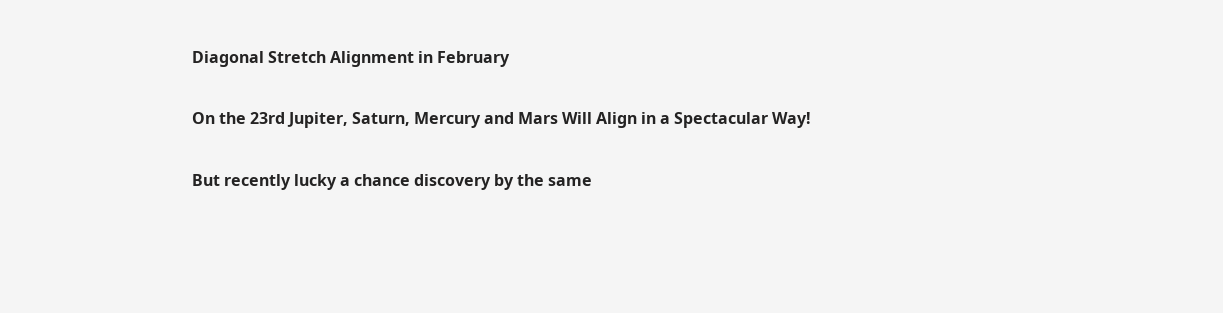Diagonal Stretch Alignment in February

On the 23rd Jupiter, Saturn, Mercury and Mars Will Align in a Spectacular Way!

But recently lucky a chance discovery by the same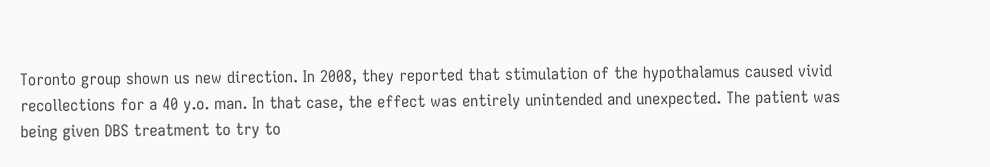Toronto group shown us new direction. In 2008, they reported that stimulation of the hypothalamus caused vivid recollections for a 40 y.o. man. In that case, the effect was entirely unintended and unexpected. The patient was being given DBS treatment to try to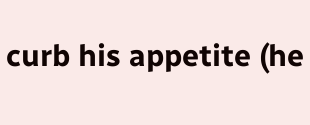curb his appetite (he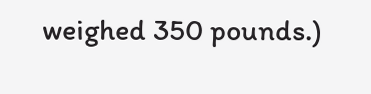weighed 350 pounds.)